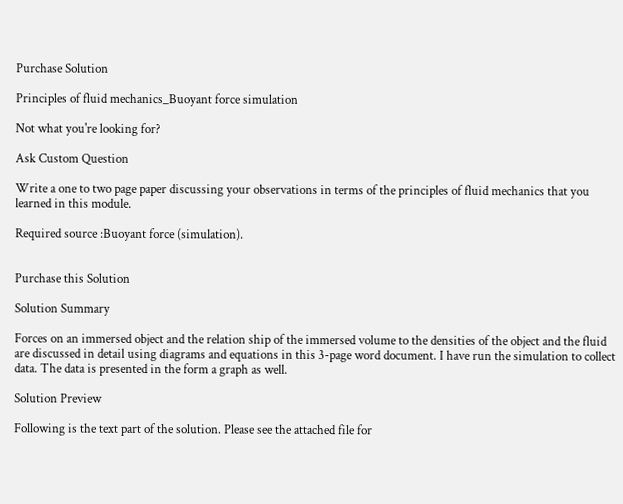Purchase Solution

Principles of fluid mechanics_Buoyant force simulation

Not what you're looking for?

Ask Custom Question

Write a one to two page paper discussing your observations in terms of the principles of fluid mechanics that you learned in this module.

Required source :Buoyant force (simulation).


Purchase this Solution

Solution Summary

Forces on an immersed object and the relation ship of the immersed volume to the densities of the object and the fluid are discussed in detail using diagrams and equations in this 3-page word document. I have run the simulation to collect data. The data is presented in the form a graph as well.

Solution Preview

Following is the text part of the solution. Please see the attached file for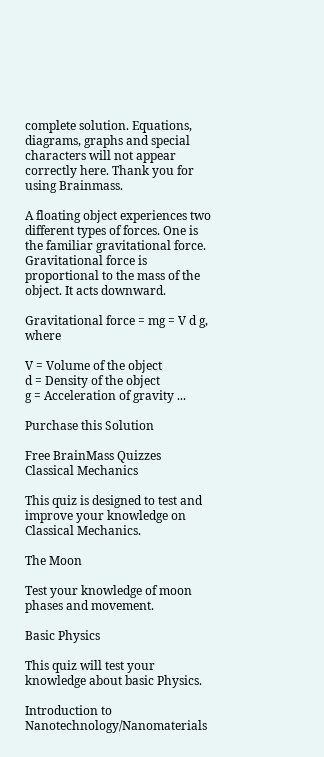complete solution. Equations, diagrams, graphs and special characters will not appear correctly here. Thank you for using Brainmass.

A floating object experiences two different types of forces. One is the familiar gravitational force. Gravitational force is proportional to the mass of the object. It acts downward.

Gravitational force = mg = V d g, where

V = Volume of the object
d = Density of the object
g = Acceleration of gravity ...

Purchase this Solution

Free BrainMass Quizzes
Classical Mechanics

This quiz is designed to test and improve your knowledge on Classical Mechanics.

The Moon

Test your knowledge of moon phases and movement.

Basic Physics

This quiz will test your knowledge about basic Physics.

Introduction to Nanotechnology/Nanomaterials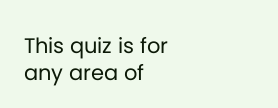This quiz is for any area of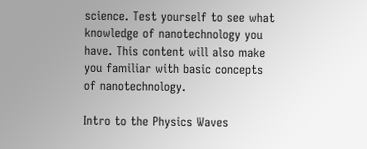science. Test yourself to see what knowledge of nanotechnology you have. This content will also make you familiar with basic concepts of nanotechnology.

Intro to the Physics Waves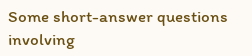Some short-answer questions involving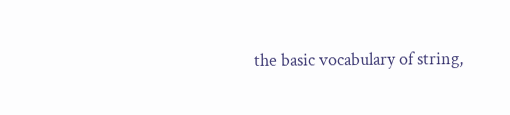the basic vocabulary of string,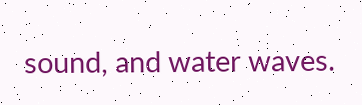sound, and water waves.